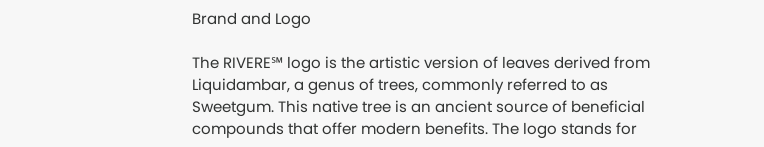Brand and Logo

The RIVERE℠ logo is the artistic version of leaves derived from Liquidambar, a genus of trees, commonly referred to as Sweetgum. This native tree is an ancient source of beneficial compounds that offer modern benefits. The logo stands for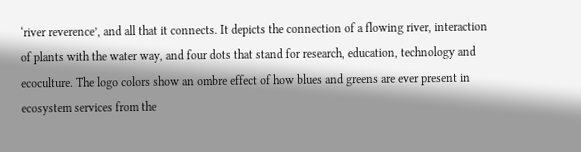‘river reverence’, and all that it connects. It depicts the connection of a flowing river, interaction of plants with the water way, and four dots that stand for research, education, technology and ecoculture. The logo colors show an ombre effect of how blues and greens are ever present in ecosystem services from the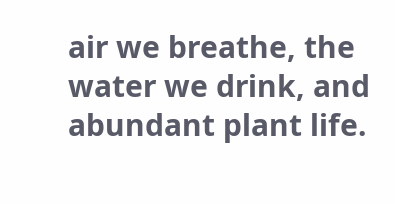air we breathe, the water we drink, and abundant plant life.